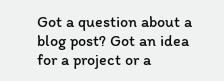Got a question about a blog post? Got an idea for a project or a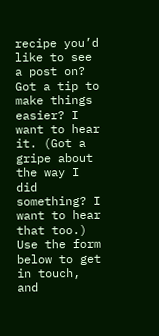recipe you’d like to see a post on? Got a tip to make things easier? I want to hear it. (Got a gripe about the way I did something? I want to hear that too.) Use the form below to get in touch, and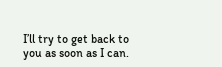I’ll try to get back to you as soon as I can.